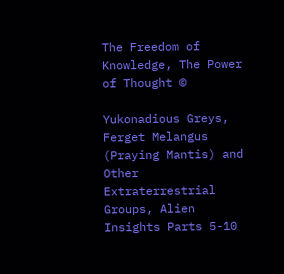The Freedom of Knowledge, The Power of Thought ©

Yukonadious Greys, Ferget Melangus (Praying Mantis) and Other Extraterrestrial Groups, Alien Insights Parts 5-10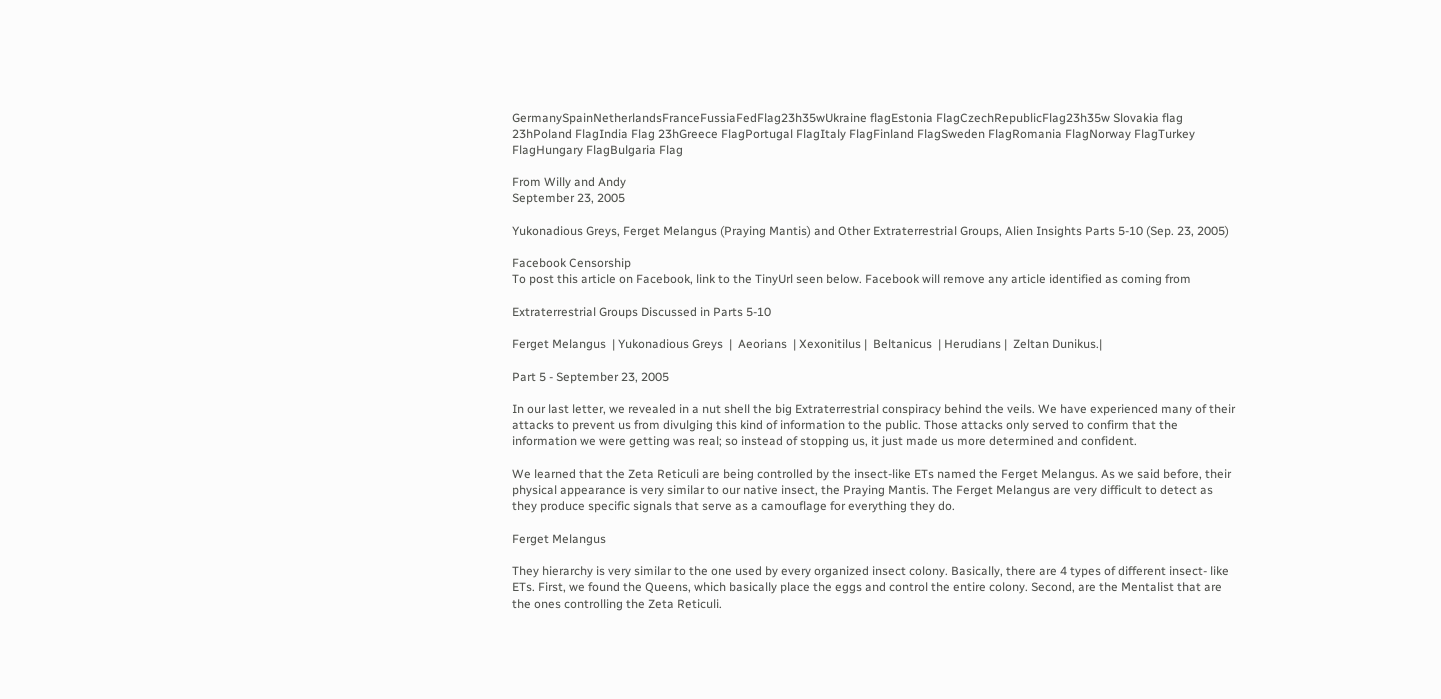GermanySpainNetherlandsFranceFussiaFedFlag23h35wUkraine flagEstonia FlagCzechRepublicFlag23h35w Slovakia flag 23hPoland FlagIndia Flag 23hGreece FlagPortugal FlagItaly FlagFinland FlagSweden FlagRomania FlagNorway FlagTurkey FlagHungary FlagBulgaria Flag

From Willy and Andy
September 23, 2005

Yukonadious Greys, Ferget Melangus (Praying Mantis) and Other Extraterrestrial Groups, Alien Insights Parts 5-10 (Sep. 23, 2005)

Facebook Censorship
To post this article on Facebook, link to the TinyUrl seen below. Facebook will remove any article identified as coming from

Extraterrestrial Groups Discussed in Parts 5-10

Ferget Melangus  | Yukonadious Greys  |  Aeorians  | Xexonitilus |  Beltanicus  | Herudians |  Zeltan Dunikus.|

Part 5 - September 23, 2005

In our last letter, we revealed in a nut shell the big Extraterrestrial conspiracy behind the veils. We have experienced many of their attacks to prevent us from divulging this kind of information to the public. Those attacks only served to confirm that the information we were getting was real; so instead of stopping us, it just made us more determined and confident.

We learned that the Zeta Reticuli are being controlled by the insect-like ETs named the Ferget Melangus. As we said before, their physical appearance is very similar to our native insect, the Praying Mantis. The Ferget Melangus are very difficult to detect as they produce specific signals that serve as a camouflage for everything they do.

Ferget Melangus

They hierarchy is very similar to the one used by every organized insect colony. Basically, there are 4 types of different insect- like ETs. First, we found the Queens, which basically place the eggs and control the entire colony. Second, are the Mentalist that are the ones controlling the Zeta Reticuli.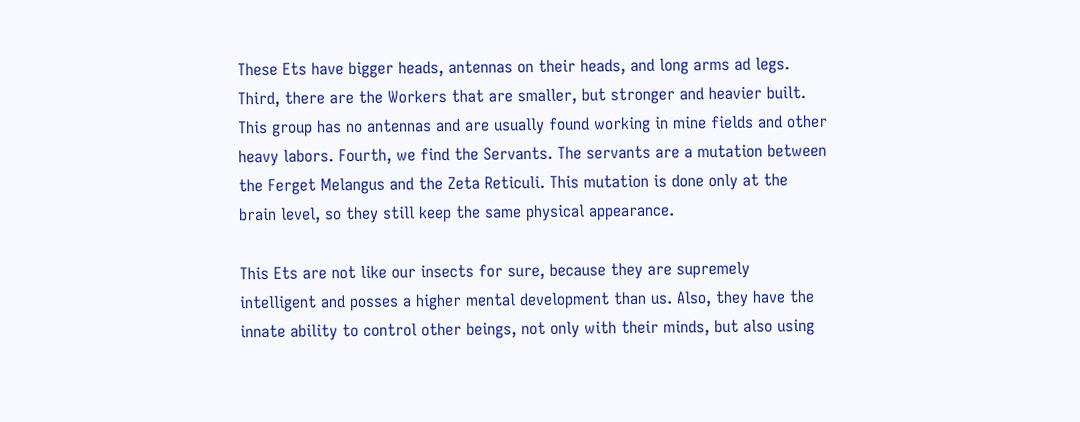These Ets have bigger heads, antennas on their heads, and long arms ad legs. Third, there are the Workers that are smaller, but stronger and heavier built. This group has no antennas and are usually found working in mine fields and other heavy labors. Fourth, we find the Servants. The servants are a mutation between the Ferget Melangus and the Zeta Reticuli. This mutation is done only at the brain level, so they still keep the same physical appearance.

This Ets are not like our insects for sure, because they are supremely intelligent and posses a higher mental development than us. Also, they have the innate ability to control other beings, not only with their minds, but also using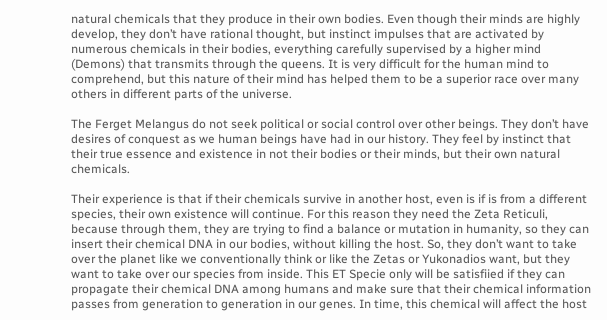natural chemicals that they produce in their own bodies. Even though their minds are highly develop, they don’t have rational thought, but instinct impulses that are activated by numerous chemicals in their bodies, everything carefully supervised by a higher mind (Demons) that transmits through the queens. It is very difficult for the human mind to comprehend, but this nature of their mind has helped them to be a superior race over many others in different parts of the universe.

The Ferget Melangus do not seek political or social control over other beings. They don’t have desires of conquest as we human beings have had in our history. They feel by instinct that their true essence and existence in not their bodies or their minds, but their own natural chemicals.

Their experience is that if their chemicals survive in another host, even is if is from a different species, their own existence will continue. For this reason they need the Zeta Reticuli, because through them, they are trying to find a balance or mutation in humanity, so they can insert their chemical DNA in our bodies, without killing the host. So, they don’t want to take over the planet like we conventionally think or like the Zetas or Yukonadios want, but they want to take over our species from inside. This ET Specie only will be satisfiied if they can propagate their chemical DNA among humans and make sure that their chemical information passes from generation to generation in our genes. In time, this chemical will affect the host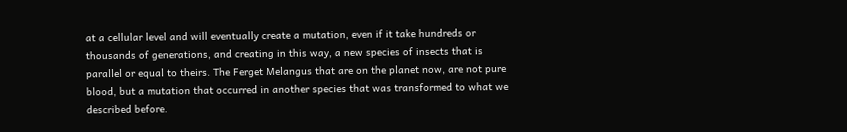at a cellular level and will eventually create a mutation, even if it take hundreds or thousands of generations, and creating in this way, a new species of insects that is parallel or equal to theirs. The Ferget Melangus that are on the planet now, are not pure blood, but a mutation that occurred in another species that was transformed to what we described before.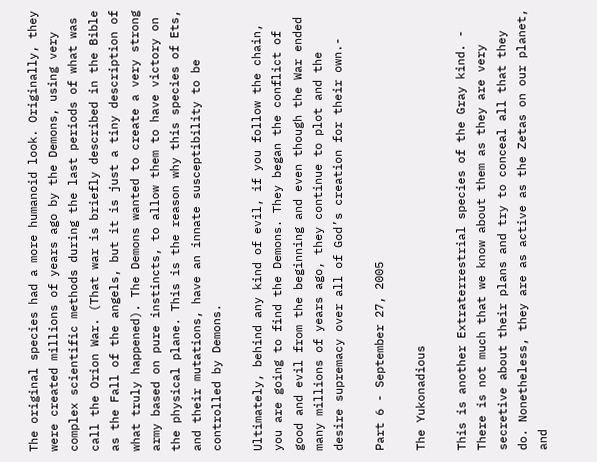The original species had a more humanoid look. Originally, they were created millions of years ago by the Demons, using very complex scientific methods during the last periods of what was call the Orion War. (That war is briefly described in the Bible as the Fall of the angels, but it is just a tiny description of what truly happened). The Demons wanted to create a very strong army based on pure instincts, to allow them to have victory on the physical plane. This is the reason why this species of Ets, and their mutations, have an innate susceptibility to be controlled by Demons.

Ultimately, behind any kind of evil, if you follow the chain, you are going to find the Demons. They began the conflict of good and evil from the beginning and even though the War ended many millions of years ago, they continue to plot and the desire supremacy over all of God’s creation for their own.-

Part 6 - September 27, 2005

The Yukonadious

This is another Extraterrestrial species of the Gray kind. - There is not much that we know about them as they are very secretive about their plans and try to conceal all that they do. Nonetheless, they are as active as the Zetas on our planet, and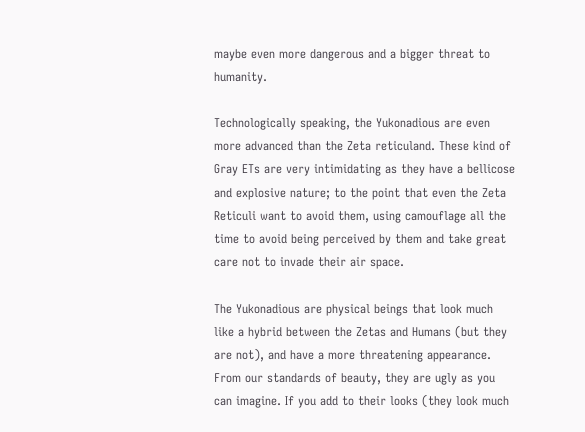maybe even more dangerous and a bigger threat to humanity.

Technologically speaking, the Yukonadious are even more advanced than the Zeta reticuland. These kind of Gray ETs are very intimidating as they have a bellicose and explosive nature; to the point that even the Zeta Reticuli want to avoid them, using camouflage all the time to avoid being perceived by them and take great care not to invade their air space.

The Yukonadious are physical beings that look much like a hybrid between the Zetas and Humans (but they are not), and have a more threatening appearance. From our standards of beauty, they are ugly as you can imagine. If you add to their looks (they look much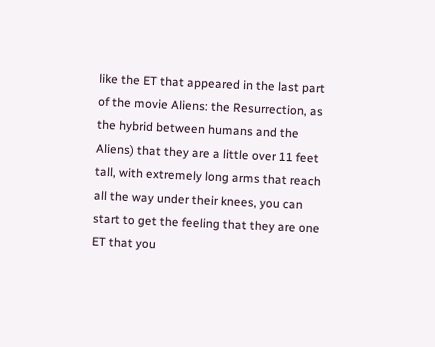like the ET that appeared in the last part of the movie Aliens: the Resurrection, as the hybrid between humans and the Aliens) that they are a little over 11 feet tall, with extremely long arms that reach all the way under their knees, you can start to get the feeling that they are one ET that you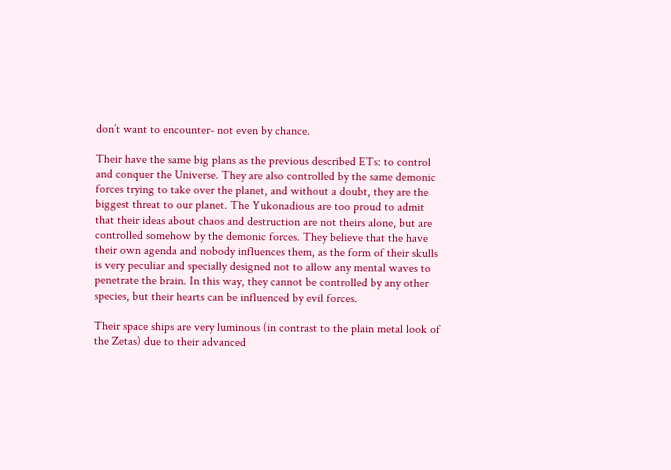don’t want to encounter- not even by chance.

Their have the same big plans as the previous described ETs: to control and conquer the Universe. They are also controlled by the same demonic forces trying to take over the planet, and without a doubt, they are the biggest threat to our planet. The Yukonadious are too proud to admit that their ideas about chaos and destruction are not theirs alone, but are controlled somehow by the demonic forces. They believe that the have their own agenda and nobody influences them, as the form of their skulls is very peculiar and specially designed not to allow any mental waves to penetrate the brain. In this way, they cannot be controlled by any other species, but their hearts can be influenced by evil forces.

Their space ships are very luminous (in contrast to the plain metal look of the Zetas) due to their advanced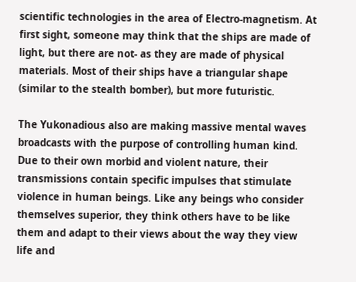scientific technologies in the area of Electro-magnetism. At first sight, someone may think that the ships are made of light, but there are not- as they are made of physical materials. Most of their ships have a triangular shape (similar to the stealth bomber), but more futuristic.

The Yukonadious also are making massive mental waves broadcasts with the purpose of controlling human kind. Due to their own morbid and violent nature, their transmissions contain specific impulses that stimulate violence in human beings. Like any beings who consider themselves superior, they think others have to be like them and adapt to their views about the way they view life and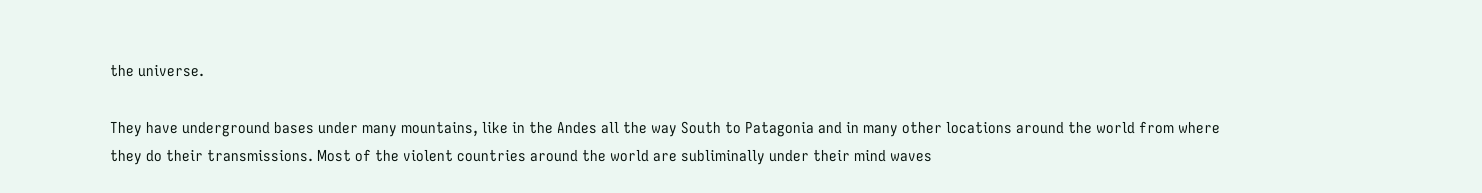the universe.

They have underground bases under many mountains, like in the Andes all the way South to Patagonia and in many other locations around the world from where they do their transmissions. Most of the violent countries around the world are subliminally under their mind waves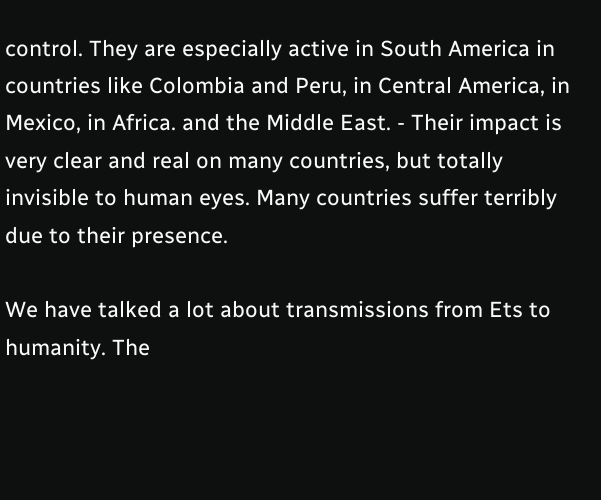control. They are especially active in South America in countries like Colombia and Peru, in Central America, in Mexico, in Africa. and the Middle East. - Their impact is very clear and real on many countries, but totally invisible to human eyes. Many countries suffer terribly due to their presence.

We have talked a lot about transmissions from Ets to humanity. The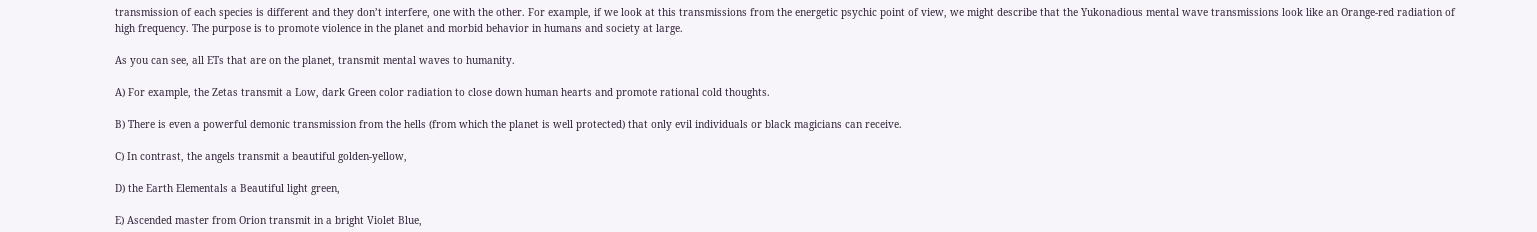transmission of each species is different and they don’t interfere, one with the other. For example, if we look at this transmissions from the energetic psychic point of view, we might describe that the Yukonadious mental wave transmissions look like an Orange-red radiation of high frequency. The purpose is to promote violence in the planet and morbid behavior in humans and society at large.

As you can see, all ETs that are on the planet, transmit mental waves to humanity.

A) For example, the Zetas transmit a Low, dark Green color radiation to close down human hearts and promote rational cold thoughts.

B) There is even a powerful demonic transmission from the hells (from which the planet is well protected) that only evil individuals or black magicians can receive.

C) In contrast, the angels transmit a beautiful golden-yellow,

D) the Earth Elementals a Beautiful light green,

E) Ascended master from Orion transmit in a bright Violet Blue,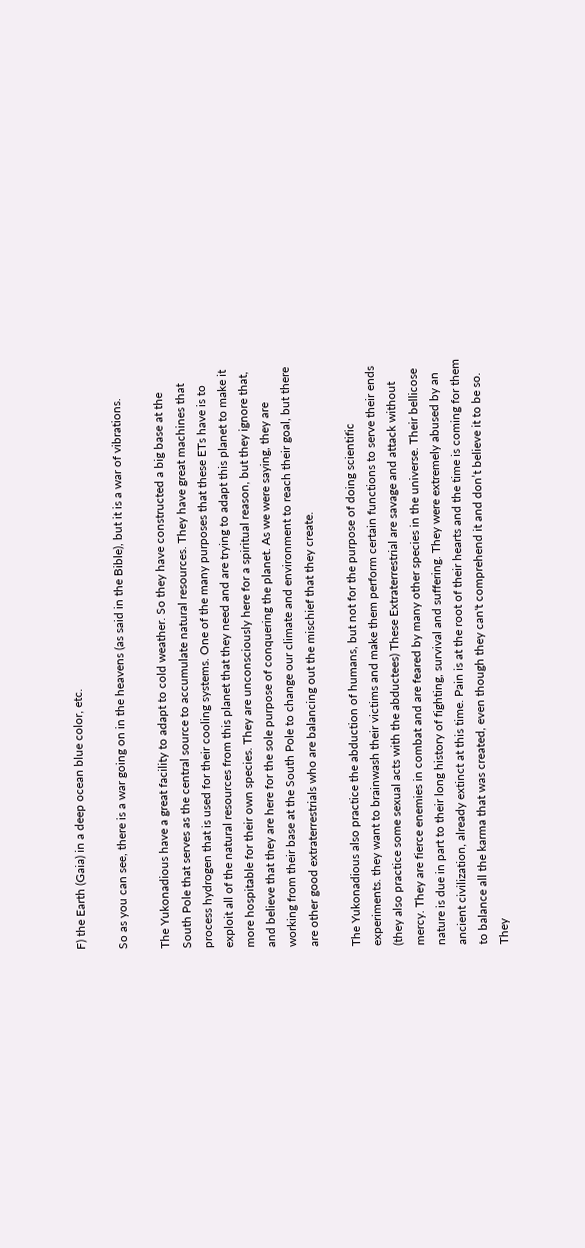F) the Earth (Gaia) in a deep ocean blue color, etc.

So as you can see, there is a war going on in the heavens (as said in the Bible), but it is a war of vibrations.

The Yukonadious have a great facility to adapt to cold weather. So they have constructed a big base at the South Pole that serves as the central source to accumulate natural resources. They have great machines that process hydrogen that is used for their cooling systems. One of the many purposes that these ETs have is to exploit all of the natural resources from this planet that they need and are trying to adapt this planet to make it more hospitable for their own species. They are unconsciously here for a spiritual reason, but they ignore that, and believe that they are here for the sole purpose of conquering the planet. As we were saying, they are working from their base at the South Pole to change our climate and environment to reach their goal, but there are other good extraterrestrials who are balancing out the mischief that they create.

The Yukonadious also practice the abduction of humans, but not for the purpose of doing scientific experiments. they want to brainwash their victims and make them perform certain functions to serve their ends (they also practice some sexual acts with the abductees) These Extraterrestrial are savage and attack without mercy. They are fierce enemies in combat and are feared by many other species in the universe. Their bellicose nature is due in part to their long history of fighting, survival and suffering. They were extremely abused by an ancient civilization, already extinct at this time. Pain is at the root of their hearts and the time is coming for them to balance all the karma that was created, even though they can't comprehend it and don’t believe it to be so. They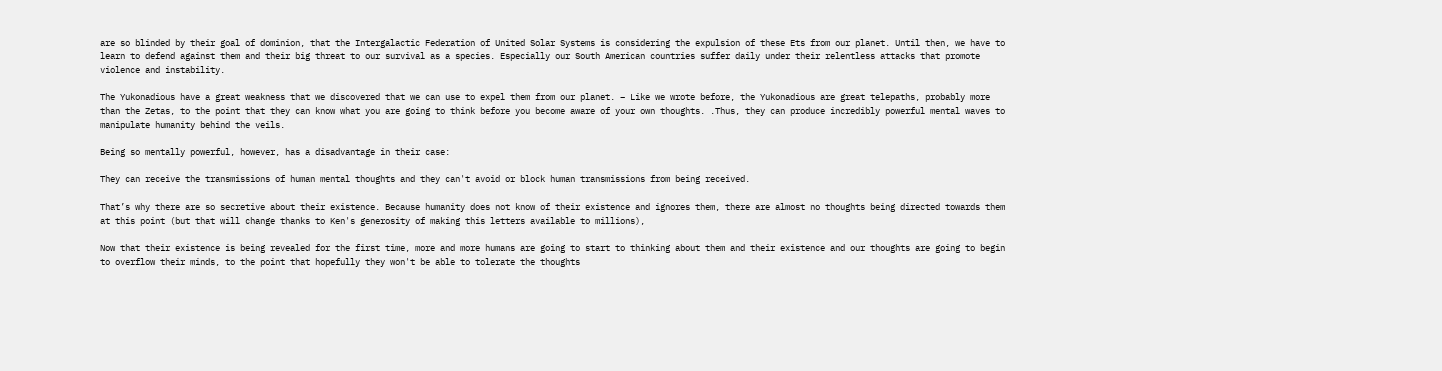are so blinded by their goal of dominion, that the Intergalactic Federation of United Solar Systems is considering the expulsion of these Ets from our planet. Until then, we have to learn to defend against them and their big threat to our survival as a species. Especially our South American countries suffer daily under their relentless attacks that promote violence and instability.

The Yukonadious have a great weakness that we discovered that we can use to expel them from our planet. – Like we wrote before, the Yukonadious are great telepaths, probably more than the Zetas, to the point that they can know what you are going to think before you become aware of your own thoughts. .Thus, they can produce incredibly powerful mental waves to manipulate humanity behind the veils.

Being so mentally powerful, however, has a disadvantage in their case:

They can receive the transmissions of human mental thoughts and they can't avoid or block human transmissions from being received.

That’s why there are so secretive about their existence. Because humanity does not know of their existence and ignores them, there are almost no thoughts being directed towards them at this point (but that will change thanks to Ken's generosity of making this letters available to millions),

Now that their existence is being revealed for the first time, more and more humans are going to start to thinking about them and their existence and our thoughts are going to begin to overflow their minds, to the point that hopefully they won't be able to tolerate the thoughts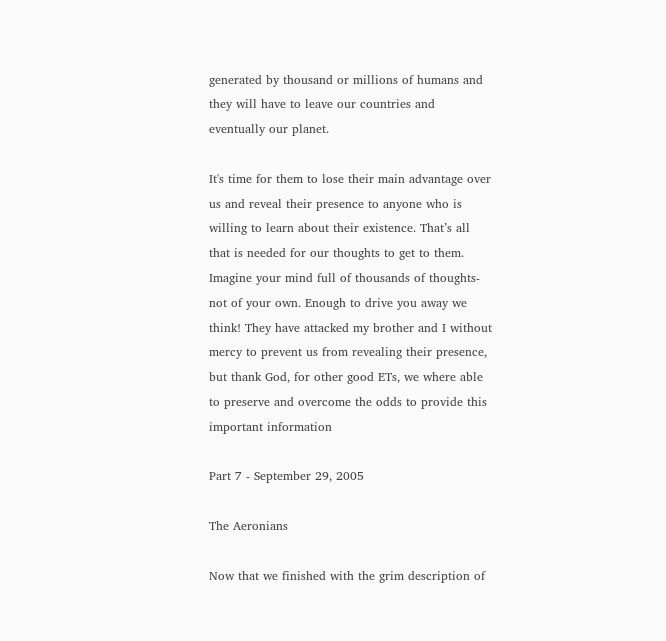generated by thousand or millions of humans and they will have to leave our countries and eventually our planet.

It's time for them to lose their main advantage over us and reveal their presence to anyone who is willing to learn about their existence. That’s all that is needed for our thoughts to get to them. Imagine your mind full of thousands of thoughts- not of your own. Enough to drive you away we think! They have attacked my brother and I without mercy to prevent us from revealing their presence, but thank God, for other good ETs, we where able to preserve and overcome the odds to provide this important information

Part 7 - September 29, 2005

The Aeronians

Now that we finished with the grim description of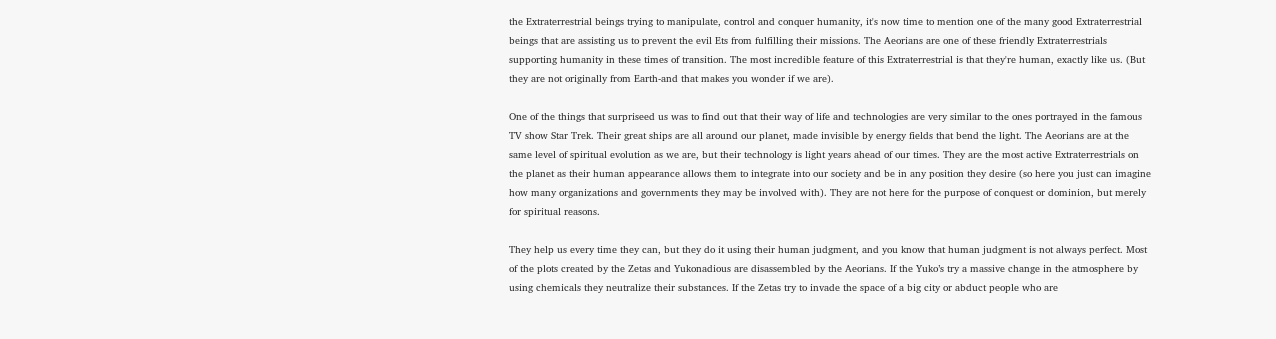the Extraterrestrial beings trying to manipulate, control and conquer humanity, it's now time to mention one of the many good Extraterrestrial beings that are assisting us to prevent the evil Ets from fulfilling their missions. The Aeorians are one of these friendly Extraterrestrials supporting humanity in these times of transition. The most incredible feature of this Extraterrestrial is that they're human, exactly like us. (But they are not originally from Earth-and that makes you wonder if we are).

One of the things that surpriseed us was to find out that their way of life and technologies are very similar to the ones portrayed in the famous TV show Star Trek. Their great ships are all around our planet, made invisible by energy fields that bend the light. The Aeorians are at the same level of spiritual evolution as we are, but their technology is light years ahead of our times. They are the most active Extraterrestrials on the planet as their human appearance allows them to integrate into our society and be in any position they desire (so here you just can imagine how many organizations and governments they may be involved with). They are not here for the purpose of conquest or dominion, but merely for spiritual reasons.

They help us every time they can, but they do it using their human judgment, and you know that human judgment is not always perfect. Most of the plots created by the Zetas and Yukonadious are disassembled by the Aeorians. If the Yuko’s try a massive change in the atmosphere by using chemicals they neutralize their substances. If the Zetas try to invade the space of a big city or abduct people who are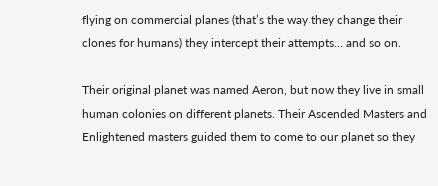flying on commercial planes (that’s the way they change their clones for humans) they intercept their attempts… and so on.

Their original planet was named Aeron, but now they live in small human colonies on different planets. Their Ascended Masters and Enlightened masters guided them to come to our planet so they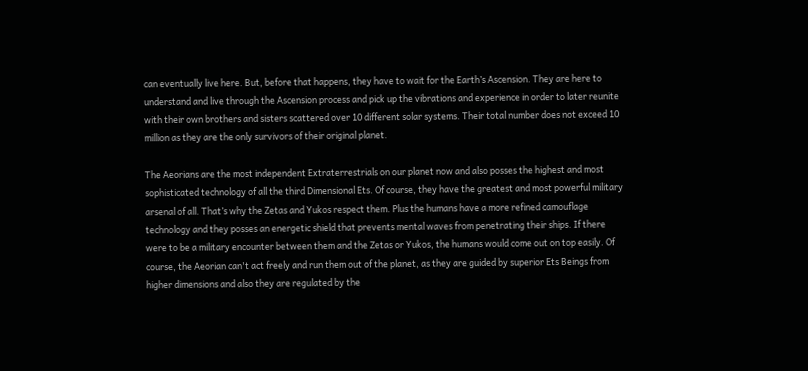can eventually live here. But, before that happens, they have to wait for the Earth’s Ascension. They are here to understand and live through the Ascension process and pick up the vibrations and experience in order to later reunite with their own brothers and sisters scattered over 10 different solar systems. Their total number does not exceed 10 million as they are the only survivors of their original planet.

The Aeorians are the most independent Extraterrestrials on our planet now and also posses the highest and most sophisticated technology of all the third Dimensional Ets. Of course, they have the greatest and most powerful military arsenal of all. That’s why the Zetas and Yukos respect them. Plus the humans have a more refined camouflage technology and they posses an energetic shield that prevents mental waves from penetrating their ships. If there were to be a military encounter between them and the Zetas or Yukos, the humans would come out on top easily. Of course, the Aeorian can't act freely and run them out of the planet, as they are guided by superior Ets Beings from higher dimensions and also they are regulated by the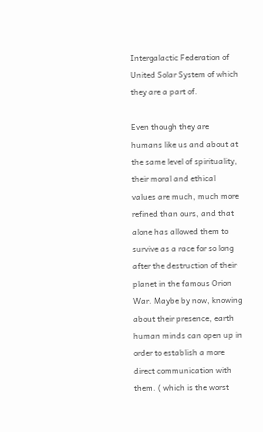Intergalactic Federation of United Solar System of which they are a part of.

Even though they are humans like us and about at the same level of spirituality, their moral and ethical values are much, much more refined than ours, and that alone has allowed them to survive as a race for so long after the destruction of their planet in the famous Orion War. Maybe by now, knowing about their presence, earth human minds can open up in order to establish a more direct communication with them. ( which is the worst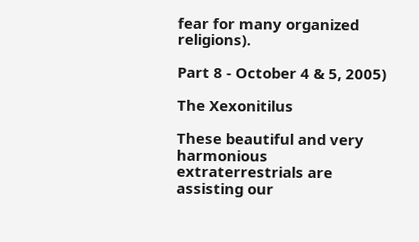fear for many organized religions).

Part 8 - October 4 & 5, 2005)

The Xexonitilus

These beautiful and very harmonious extraterrestrials are assisting our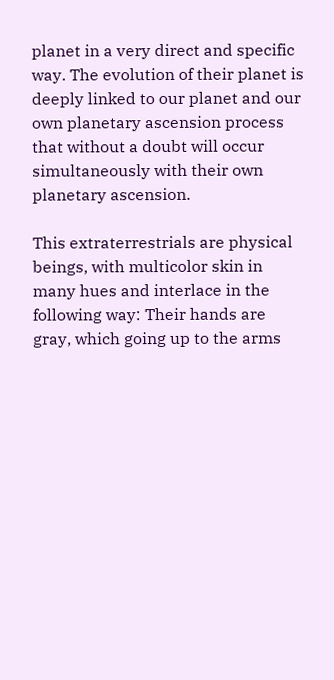planet in a very direct and specific way. The evolution of their planet is deeply linked to our planet and our own planetary ascension process that without a doubt will occur simultaneously with their own planetary ascension.

This extraterrestrials are physical beings, with multicolor skin in many hues and interlace in the following way: Their hands are gray, which going up to the arms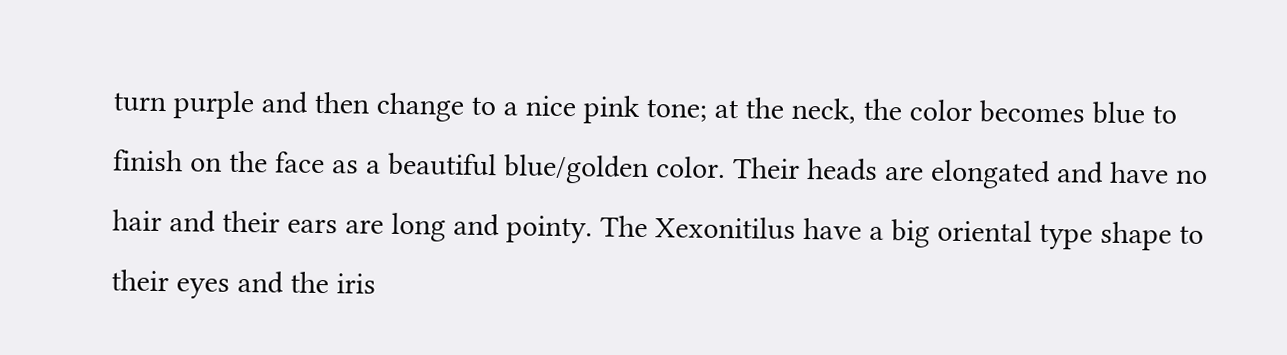turn purple and then change to a nice pink tone; at the neck, the color becomes blue to finish on the face as a beautiful blue/golden color. Their heads are elongated and have no hair and their ears are long and pointy. The Xexonitilus have a big oriental type shape to their eyes and the iris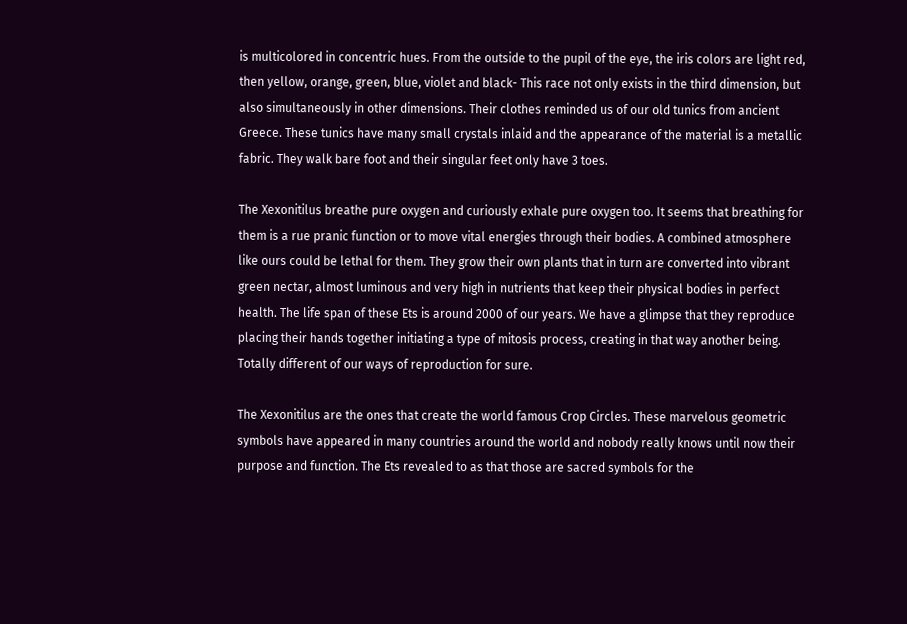is multicolored in concentric hues. From the outside to the pupil of the eye, the iris colors are light red, then yellow, orange, green, blue, violet and black- This race not only exists in the third dimension, but also simultaneously in other dimensions. Their clothes reminded us of our old tunics from ancient Greece. These tunics have many small crystals inlaid and the appearance of the material is a metallic fabric. They walk bare foot and their singular feet only have 3 toes.

The Xexonitilus breathe pure oxygen and curiously exhale pure oxygen too. It seems that breathing for them is a rue pranic function or to move vital energies through their bodies. A combined atmosphere like ours could be lethal for them. They grow their own plants that in turn are converted into vibrant green nectar, almost luminous and very high in nutrients that keep their physical bodies in perfect health. The life span of these Ets is around 2000 of our years. We have a glimpse that they reproduce placing their hands together initiating a type of mitosis process, creating in that way another being. Totally different of our ways of reproduction for sure.

The Xexonitilus are the ones that create the world famous Crop Circles. These marvelous geometric symbols have appeared in many countries around the world and nobody really knows until now their purpose and function. The Ets revealed to as that those are sacred symbols for the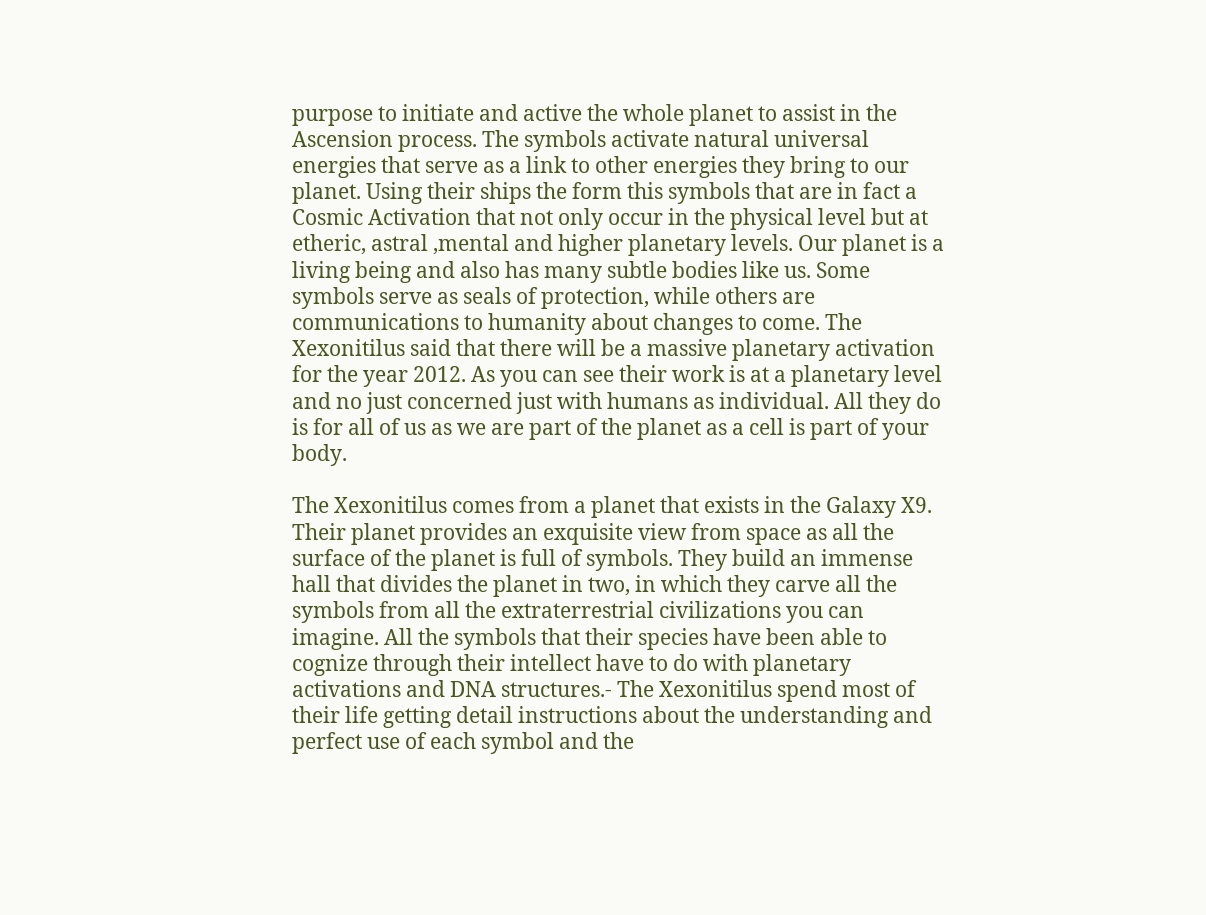purpose to initiate and active the whole planet to assist in the Ascension process. The symbols activate natural universal energies that serve as a link to other energies they bring to our planet. Using their ships the form this symbols that are in fact a Cosmic Activation that not only occur in the physical level but at etheric, astral ,mental and higher planetary levels. Our planet is a living being and also has many subtle bodies like us. Some symbols serve as seals of protection, while others are communications to humanity about changes to come. The Xexonitilus said that there will be a massive planetary activation for the year 2012. As you can see their work is at a planetary level and no just concerned just with humans as individual. All they do is for all of us as we are part of the planet as a cell is part of your body.

The Xexonitilus comes from a planet that exists in the Galaxy X9. Their planet provides an exquisite view from space as all the surface of the planet is full of symbols. They build an immense hall that divides the planet in two, in which they carve all the symbols from all the extraterrestrial civilizations you can imagine. All the symbols that their species have been able to cognize through their intellect have to do with planetary activations and DNA structures.- The Xexonitilus spend most of their life getting detail instructions about the understanding and perfect use of each symbol and the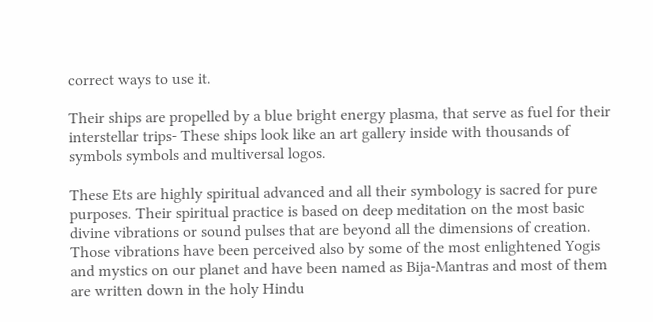correct ways to use it.

Their ships are propelled by a blue bright energy plasma, that serve as fuel for their interstellar trips- These ships look like an art gallery inside with thousands of symbols symbols and multiversal logos.

These Ets are highly spiritual advanced and all their symbology is sacred for pure purposes. Their spiritual practice is based on deep meditation on the most basic divine vibrations or sound pulses that are beyond all the dimensions of creation. Those vibrations have been perceived also by some of the most enlightened Yogis and mystics on our planet and have been named as Bija-Mantras and most of them are written down in the holy Hindu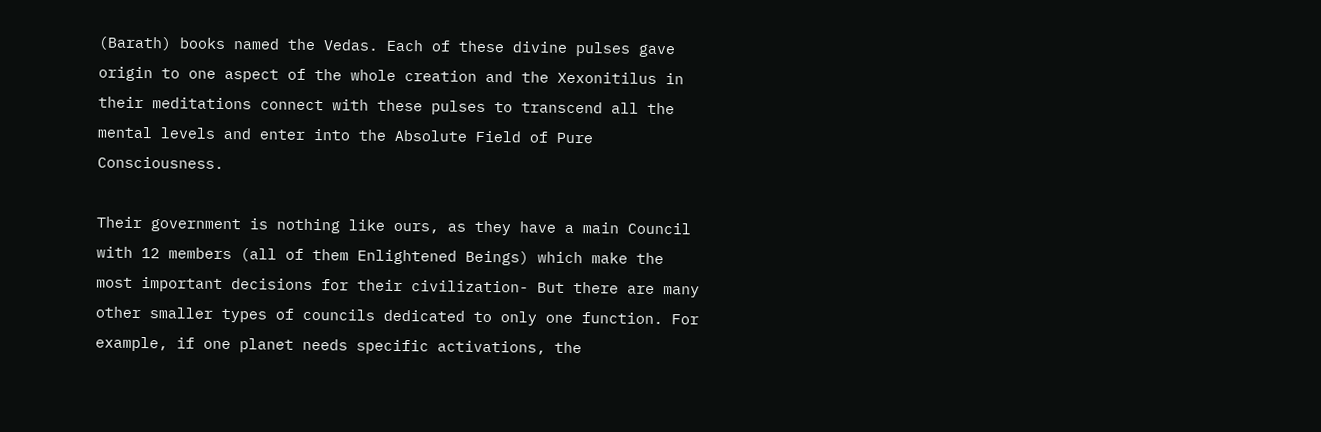(Barath) books named the Vedas. Each of these divine pulses gave origin to one aspect of the whole creation and the Xexonitilus in their meditations connect with these pulses to transcend all the mental levels and enter into the Absolute Field of Pure Consciousness.

Their government is nothing like ours, as they have a main Council with 12 members (all of them Enlightened Beings) which make the most important decisions for their civilization- But there are many other smaller types of councils dedicated to only one function. For example, if one planet needs specific activations, the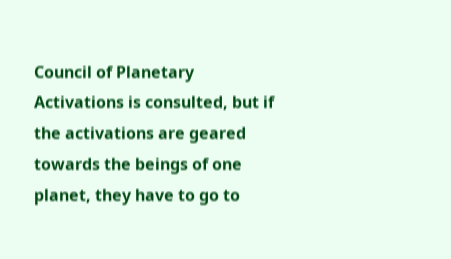Council of Planetary Activations is consulted, but if the activations are geared towards the beings of one planet, they have to go to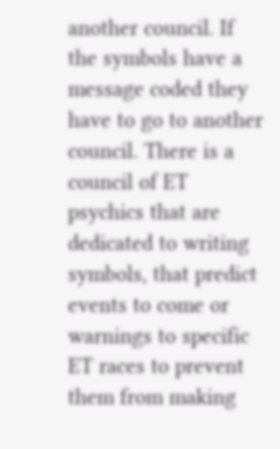another council. If the symbols have a message coded they have to go to another council. There is a council of ET psychics that are dedicated to writing symbols, that predict events to come or warnings to specific ET races to prevent them from making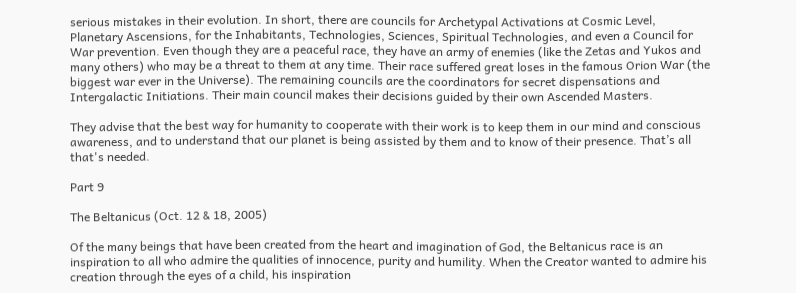serious mistakes in their evolution. In short, there are councils for Archetypal Activations at Cosmic Level, Planetary Ascensions, for the Inhabitants, Technologies, Sciences, Spiritual Technologies, and even a Council for War prevention. Even though they are a peaceful race, they have an army of enemies (like the Zetas and Yukos and many others) who may be a threat to them at any time. Their race suffered great loses in the famous Orion War (the biggest war ever in the Universe). The remaining councils are the coordinators for secret dispensations and Intergalactic Initiations. Their main council makes their decisions guided by their own Ascended Masters.

They advise that the best way for humanity to cooperate with their work is to keep them in our mind and conscious awareness, and to understand that our planet is being assisted by them and to know of their presence. That’s all that's needed.

Part 9

The Beltanicus (Oct. 12 & 18, 2005)

Of the many beings that have been created from the heart and imagination of God, the Beltanicus race is an inspiration to all who admire the qualities of innocence, purity and humility. When the Creator wanted to admire his creation through the eyes of a child, his inspiration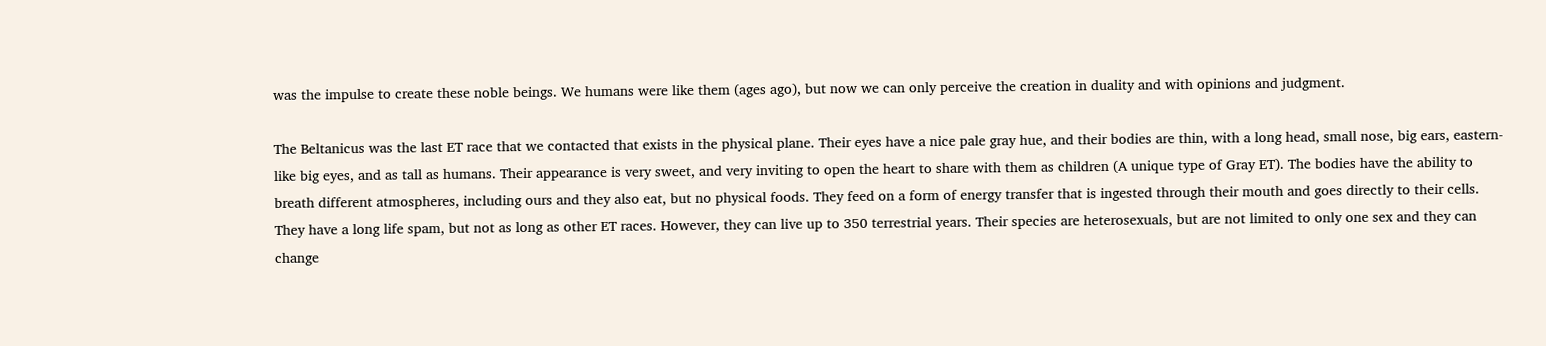was the impulse to create these noble beings. We humans were like them (ages ago), but now we can only perceive the creation in duality and with opinions and judgment.

The Beltanicus was the last ET race that we contacted that exists in the physical plane. Their eyes have a nice pale gray hue, and their bodies are thin, with a long head, small nose, big ears, eastern-like big eyes, and as tall as humans. Their appearance is very sweet, and very inviting to open the heart to share with them as children (A unique type of Gray ET). The bodies have the ability to breath different atmospheres, including ours and they also eat, but no physical foods. They feed on a form of energy transfer that is ingested through their mouth and goes directly to their cells. They have a long life spam, but not as long as other ET races. However, they can live up to 350 terrestrial years. Their species are heterosexuals, but are not limited to only one sex and they can change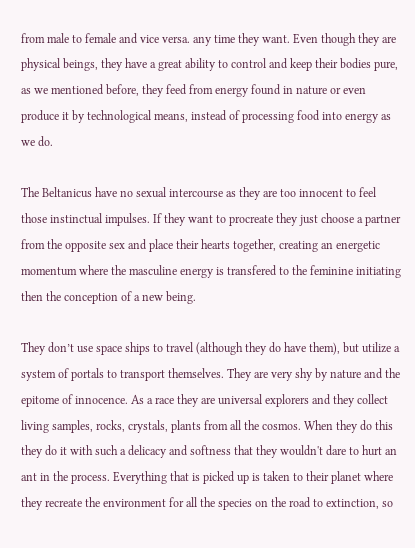from male to female and vice versa. any time they want. Even though they are physical beings, they have a great ability to control and keep their bodies pure, as we mentioned before, they feed from energy found in nature or even produce it by technological means, instead of processing food into energy as we do.

The Beltanicus have no sexual intercourse as they are too innocent to feel those instinctual impulses. If they want to procreate they just choose a partner from the opposite sex and place their hearts together, creating an energetic momentum where the masculine energy is transfered to the feminine initiating then the conception of a new being.

They don’t use space ships to travel (although they do have them), but utilize a system of portals to transport themselves. They are very shy by nature and the epitome of innocence. As a race they are universal explorers and they collect living samples, rocks, crystals, plants from all the cosmos. When they do this they do it with such a delicacy and softness that they wouldn't dare to hurt an ant in the process. Everything that is picked up is taken to their planet where they recreate the environment for all the species on the road to extinction, so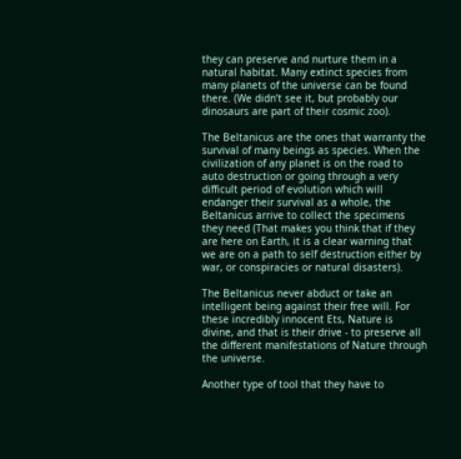they can preserve and nurture them in a natural habitat. Many extinct species from many planets of the universe can be found there. (We didn’t see it, but probably our dinosaurs are part of their cosmic zoo).

The Beltanicus are the ones that warranty the survival of many beings as species. When the civilization of any planet is on the road to auto destruction or going through a very difficult period of evolution which will endanger their survival as a whole, the Beltanicus arrive to collect the specimens they need (That makes you think that if they are here on Earth, it is a clear warning that we are on a path to self destruction either by war, or conspiracies or natural disasters).

The Beltanicus never abduct or take an intelligent being against their free will. For these incredibly innocent Ets, Nature is divine, and that is their drive - to preserve all the different manifestations of Nature through the universe.

Another type of tool that they have to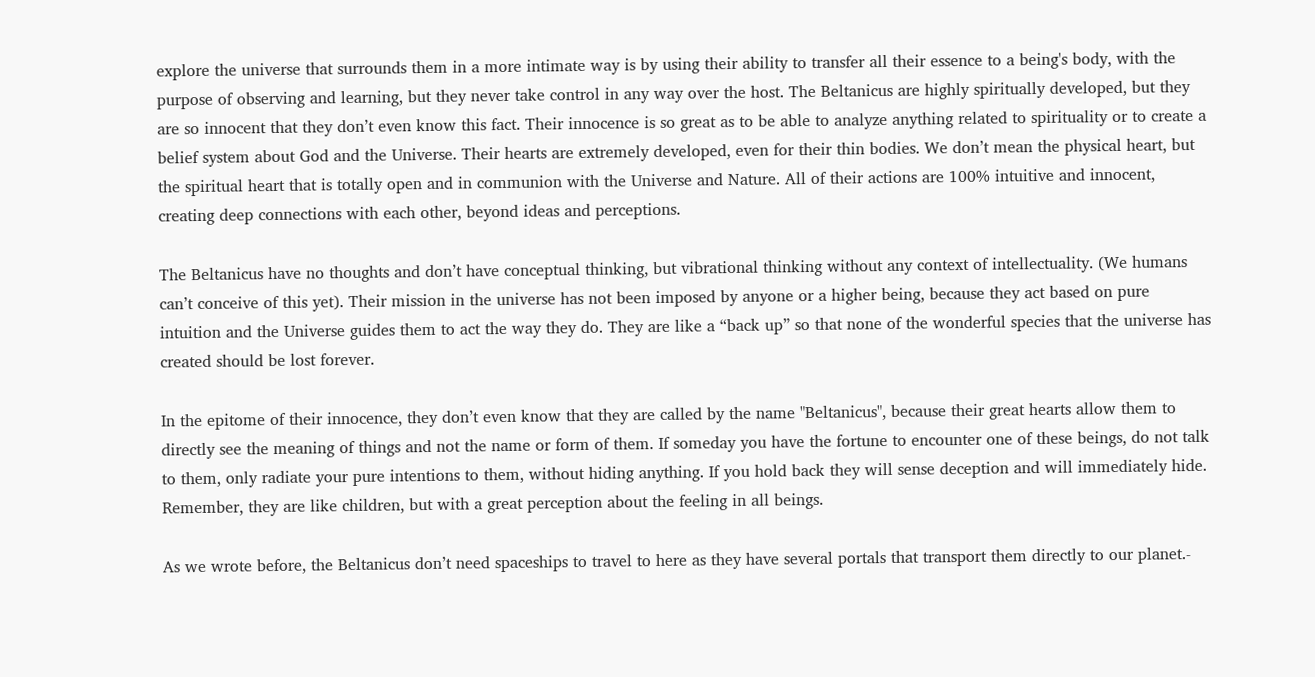explore the universe that surrounds them in a more intimate way is by using their ability to transfer all their essence to a being's body, with the purpose of observing and learning, but they never take control in any way over the host. The Beltanicus are highly spiritually developed, but they are so innocent that they don’t even know this fact. Their innocence is so great as to be able to analyze anything related to spirituality or to create a belief system about God and the Universe. Their hearts are extremely developed, even for their thin bodies. We don’t mean the physical heart, but the spiritual heart that is totally open and in communion with the Universe and Nature. All of their actions are 100% intuitive and innocent, creating deep connections with each other, beyond ideas and perceptions.

The Beltanicus have no thoughts and don’t have conceptual thinking, but vibrational thinking without any context of intellectuality. (We humans can’t conceive of this yet). Their mission in the universe has not been imposed by anyone or a higher being, because they act based on pure intuition and the Universe guides them to act the way they do. They are like a “back up” so that none of the wonderful species that the universe has created should be lost forever.

In the epitome of their innocence, they don’t even know that they are called by the name "Beltanicus", because their great hearts allow them to directly see the meaning of things and not the name or form of them. If someday you have the fortune to encounter one of these beings, do not talk to them, only radiate your pure intentions to them, without hiding anything. If you hold back they will sense deception and will immediately hide. Remember, they are like children, but with a great perception about the feeling in all beings.

As we wrote before, the Beltanicus don’t need spaceships to travel to here as they have several portals that transport them directly to our planet.-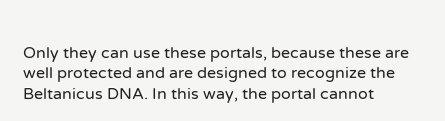Only they can use these portals, because these are well protected and are designed to recognize the Beltanicus DNA. In this way, the portal cannot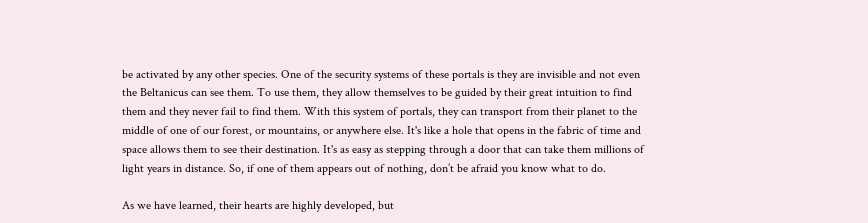be activated by any other species. One of the security systems of these portals is they are invisible and not even the Beltanicus can see them. To use them, they allow themselves to be guided by their great intuition to find them and they never fail to find them. With this system of portals, they can transport from their planet to the middle of one of our forest, or mountains, or anywhere else. It's like a hole that opens in the fabric of time and space allows them to see their destination. It's as easy as stepping through a door that can take them millions of light years in distance. So, if one of them appears out of nothing, don’t be afraid you know what to do.

As we have learned, their hearts are highly developed, but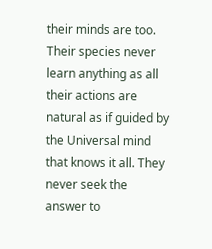their minds are too. Their species never learn anything as all their actions are natural as if guided by the Universal mind that knows it all. They never seek the answer to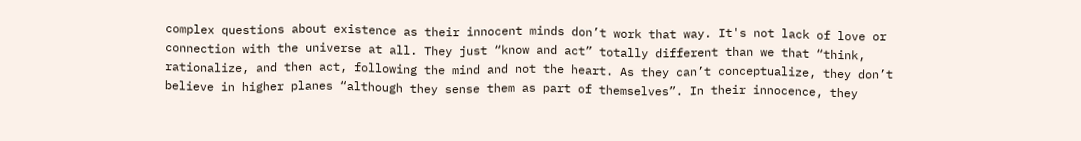complex questions about existence as their innocent minds don’t work that way. It's not lack of love or connection with the universe at all. They just “know and act” totally different than we that “think, rationalize, and then act, following the mind and not the heart. As they can’t conceptualize, they don’t believe in higher planes “although they sense them as part of themselves”. In their innocence, they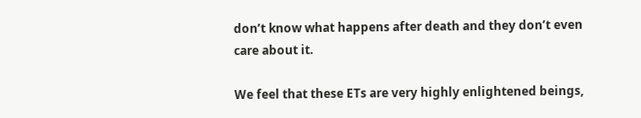don’t know what happens after death and they don’t even care about it.

We feel that these ETs are very highly enlightened beings,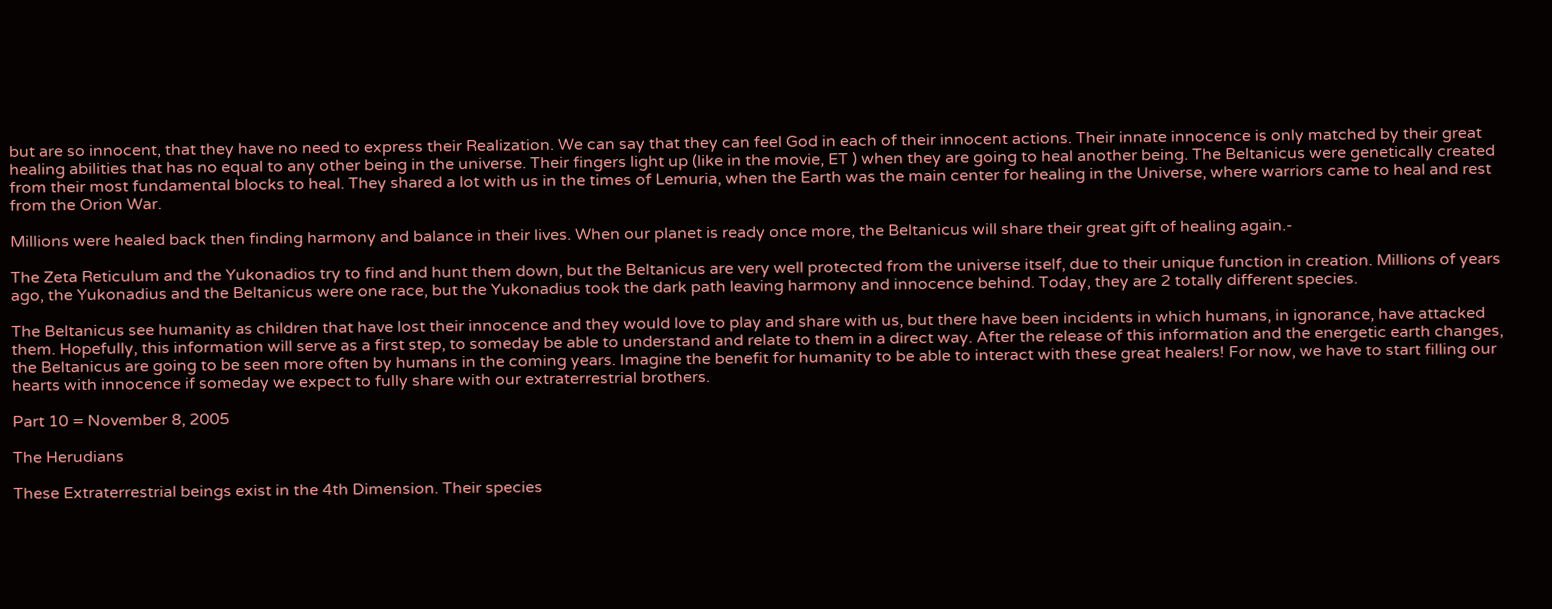but are so innocent, that they have no need to express their Realization. We can say that they can feel God in each of their innocent actions. Their innate innocence is only matched by their great healing abilities that has no equal to any other being in the universe. Their fingers light up (like in the movie, ET ) when they are going to heal another being. The Beltanicus were genetically created from their most fundamental blocks to heal. They shared a lot with us in the times of Lemuria, when the Earth was the main center for healing in the Universe, where warriors came to heal and rest from the Orion War.

Millions were healed back then finding harmony and balance in their lives. When our planet is ready once more, the Beltanicus will share their great gift of healing again.-

The Zeta Reticulum and the Yukonadios try to find and hunt them down, but the Beltanicus are very well protected from the universe itself, due to their unique function in creation. Millions of years ago, the Yukonadius and the Beltanicus were one race, but the Yukonadius took the dark path leaving harmony and innocence behind. Today, they are 2 totally different species.

The Beltanicus see humanity as children that have lost their innocence and they would love to play and share with us, but there have been incidents in which humans, in ignorance, have attacked them. Hopefully, this information will serve as a first step, to someday be able to understand and relate to them in a direct way. After the release of this information and the energetic earth changes, the Beltanicus are going to be seen more often by humans in the coming years. Imagine the benefit for humanity to be able to interact with these great healers! For now, we have to start filling our hearts with innocence if someday we expect to fully share with our extraterrestrial brothers.

Part 10 = November 8, 2005

The Herudians

These Extraterrestrial beings exist in the 4th Dimension. Their species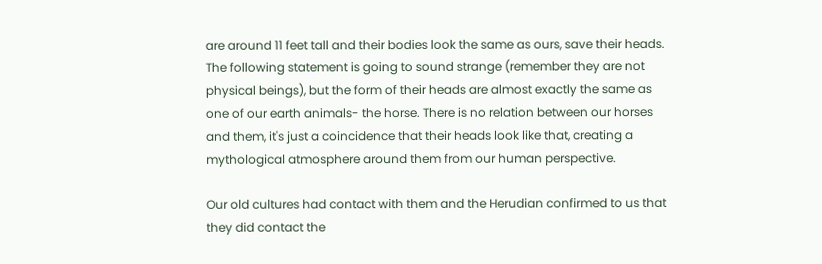are around 11 feet tall and their bodies look the same as ours, save their heads. The following statement is going to sound strange (remember they are not physical beings), but the form of their heads are almost exactly the same as one of our earth animals- the horse. There is no relation between our horses and them, it's just a coincidence that their heads look like that, creating a mythological atmosphere around them from our human perspective.

Our old cultures had contact with them and the Herudian confirmed to us that they did contact the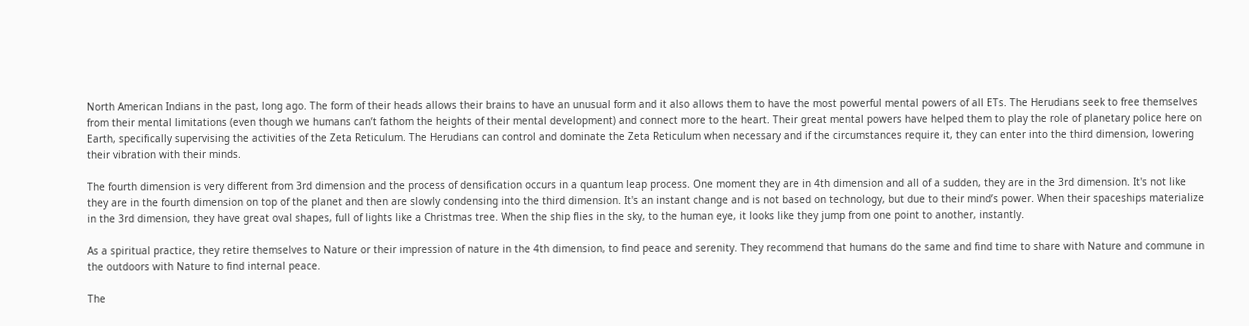North American Indians in the past, long ago. The form of their heads allows their brains to have an unusual form and it also allows them to have the most powerful mental powers of all ETs. The Herudians seek to free themselves from their mental limitations (even though we humans can’t fathom the heights of their mental development) and connect more to the heart. Their great mental powers have helped them to play the role of planetary police here on Earth, specifically supervising the activities of the Zeta Reticulum. The Herudians can control and dominate the Zeta Reticulum when necessary and if the circumstances require it, they can enter into the third dimension, lowering their vibration with their minds.

The fourth dimension is very different from 3rd dimension and the process of densification occurs in a quantum leap process. One moment they are in 4th dimension and all of a sudden, they are in the 3rd dimension. It's not like they are in the fourth dimension on top of the planet and then are slowly condensing into the third dimension. It's an instant change and is not based on technology, but due to their mind’s power. When their spaceships materialize in the 3rd dimension, they have great oval shapes, full of lights like a Christmas tree. When the ship flies in the sky, to the human eye, it looks like they jump from one point to another, instantly.

As a spiritual practice, they retire themselves to Nature or their impression of nature in the 4th dimension, to find peace and serenity. They recommend that humans do the same and find time to share with Nature and commune in the outdoors with Nature to find internal peace.

The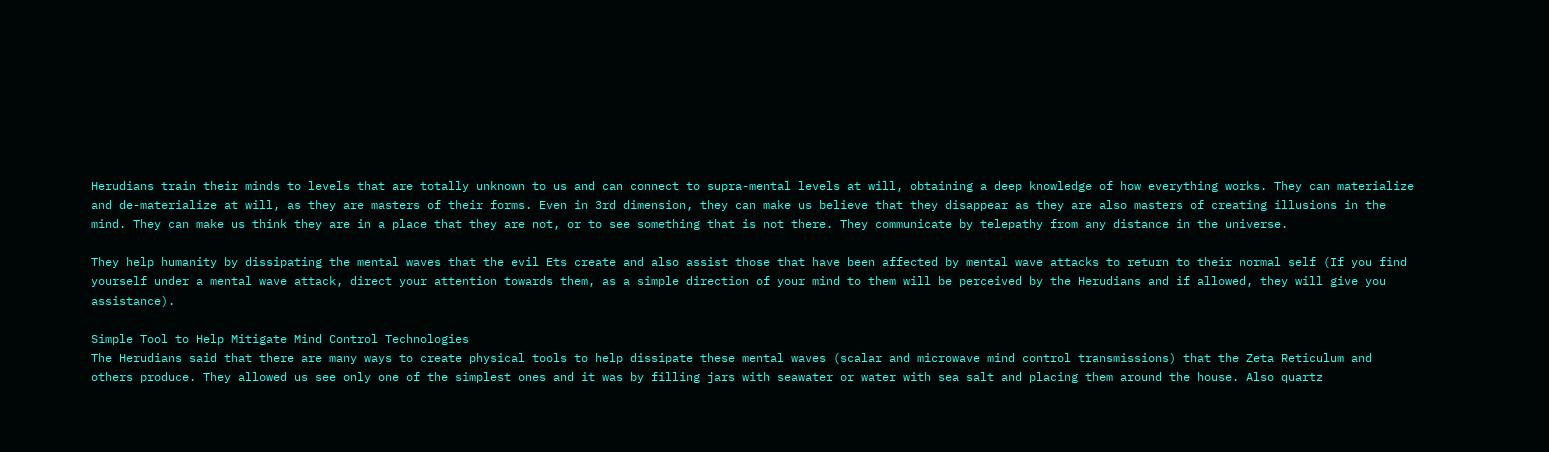Herudians train their minds to levels that are totally unknown to us and can connect to supra-mental levels at will, obtaining a deep knowledge of how everything works. They can materialize and de-materialize at will, as they are masters of their forms. Even in 3rd dimension, they can make us believe that they disappear as they are also masters of creating illusions in the mind. They can make us think they are in a place that they are not, or to see something that is not there. They communicate by telepathy from any distance in the universe.

They help humanity by dissipating the mental waves that the evil Ets create and also assist those that have been affected by mental wave attacks to return to their normal self (If you find yourself under a mental wave attack, direct your attention towards them, as a simple direction of your mind to them will be perceived by the Herudians and if allowed, they will give you assistance).

Simple Tool to Help Mitigate Mind Control Technologies
The Herudians said that there are many ways to create physical tools to help dissipate these mental waves (scalar and microwave mind control transmissions) that the Zeta Reticulum and others produce. They allowed us see only one of the simplest ones and it was by filling jars with seawater or water with sea salt and placing them around the house. Also quartz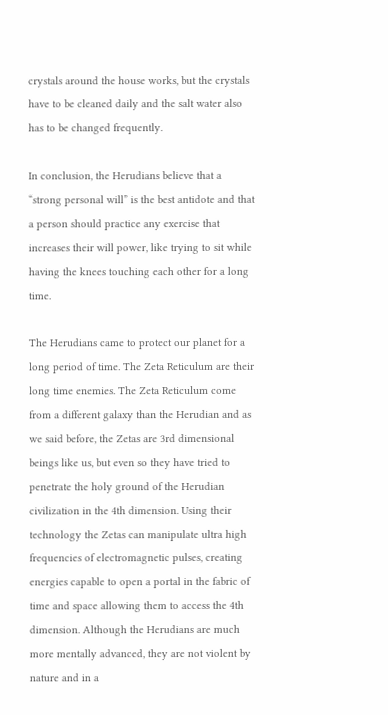crystals around the house works, but the crystals have to be cleaned daily and the salt water also has to be changed frequently.

In conclusion, the Herudians believe that a “strong personal will” is the best antidote and that a person should practice any exercise that increases their will power, like trying to sit while having the knees touching each other for a long time.

The Herudians came to protect our planet for a long period of time. The Zeta Reticulum are their long time enemies. The Zeta Reticulum come from a different galaxy than the Herudian and as we said before, the Zetas are 3rd dimensional beings like us, but even so they have tried to penetrate the holy ground of the Herudian civilization in the 4th dimension. Using their technology the Zetas can manipulate ultra high frequencies of electromagnetic pulses, creating energies capable to open a portal in the fabric of time and space allowing them to access the 4th dimension. Although the Herudians are much more mentally advanced, they are not violent by nature and in a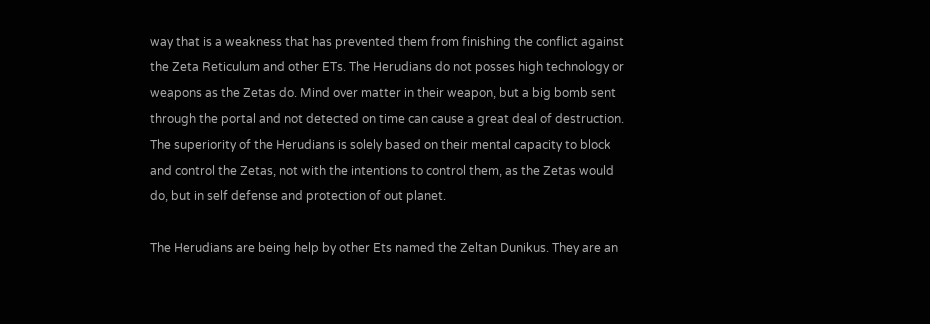way that is a weakness that has prevented them from finishing the conflict against the Zeta Reticulum and other ETs. The Herudians do not posses high technology or weapons as the Zetas do. Mind over matter in their weapon, but a big bomb sent through the portal and not detected on time can cause a great deal of destruction. The superiority of the Herudians is solely based on their mental capacity to block and control the Zetas, not with the intentions to control them, as the Zetas would do, but in self defense and protection of out planet.

The Herudians are being help by other Ets named the Zeltan Dunikus. They are an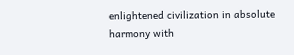enlightened civilization in absolute harmony with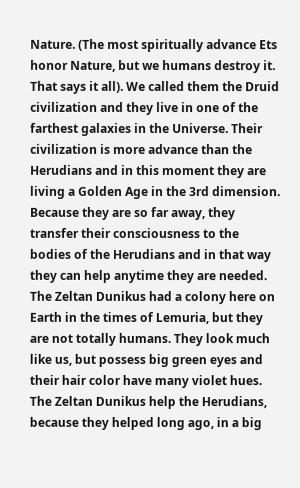Nature. (The most spiritually advance Ets honor Nature, but we humans destroy it. That says it all). We called them the Druid civilization and they live in one of the farthest galaxies in the Universe. Their civilization is more advance than the Herudians and in this moment they are living a Golden Age in the 3rd dimension. Because they are so far away, they transfer their consciousness to the bodies of the Herudians and in that way they can help anytime they are needed. The Zeltan Dunikus had a colony here on Earth in the times of Lemuria, but they are not totally humans. They look much like us, but possess big green eyes and their hair color have many violet hues. The Zeltan Dunikus help the Herudians, because they helped long ago, in a big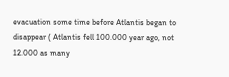evacuation some time before Atlantis began to disappear ( Atlantis fell 100.000 year ago, not 12.000 as many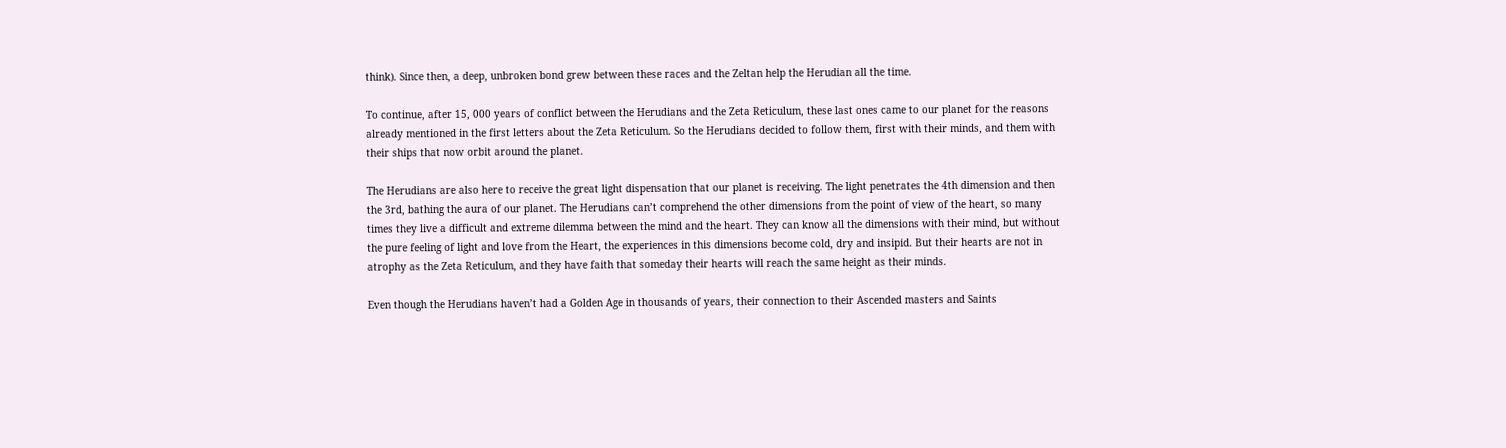think). Since then, a deep, unbroken bond grew between these races and the Zeltan help the Herudian all the time.

To continue, after 15, 000 years of conflict between the Herudians and the Zeta Reticulum, these last ones came to our planet for the reasons already mentioned in the first letters about the Zeta Reticulum. So the Herudians decided to follow them, first with their minds, and them with their ships that now orbit around the planet.

The Herudians are also here to receive the great light dispensation that our planet is receiving. The light penetrates the 4th dimension and then the 3rd, bathing the aura of our planet. The Herudians can’t comprehend the other dimensions from the point of view of the heart, so many times they live a difficult and extreme dilemma between the mind and the heart. They can know all the dimensions with their mind, but without the pure feeling of light and love from the Heart, the experiences in this dimensions become cold, dry and insipid. But their hearts are not in atrophy as the Zeta Reticulum, and they have faith that someday their hearts will reach the same height as their minds.

Even though the Herudians haven’t had a Golden Age in thousands of years, their connection to their Ascended masters and Saints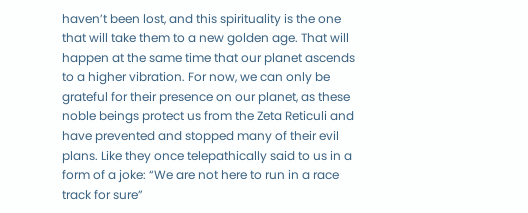haven’t been lost, and this spirituality is the one that will take them to a new golden age. That will happen at the same time that our planet ascends to a higher vibration. For now, we can only be grateful for their presence on our planet, as these noble beings protect us from the Zeta Reticuli and have prevented and stopped many of their evil plans. Like they once telepathically said to us in a form of a joke: “We are not here to run in a race track for sure”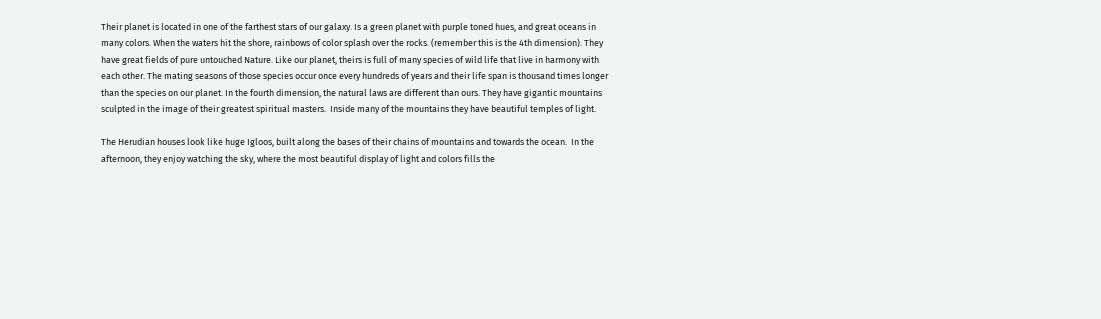Their planet is located in one of the farthest stars of our galaxy. Is a green planet with purple toned hues, and great oceans in many colors. When the waters hit the shore, rainbows of color splash over the rocks. (remember this is the 4th dimension). They have great fields of pure untouched Nature. Like our planet, theirs is full of many species of wild life that live in harmony with each other. The mating seasons of those species occur once every hundreds of years and their life span is thousand times longer than the species on our planet. In the fourth dimension, the natural laws are different than ours. They have gigantic mountains sculpted in the image of their greatest spiritual masters.  Inside many of the mountains they have beautiful temples of light.

The Herudian houses look like huge Igloos, built along the bases of their chains of mountains and towards the ocean.  In the afternoon, they enjoy watching the sky, where the most beautiful display of light and colors fills the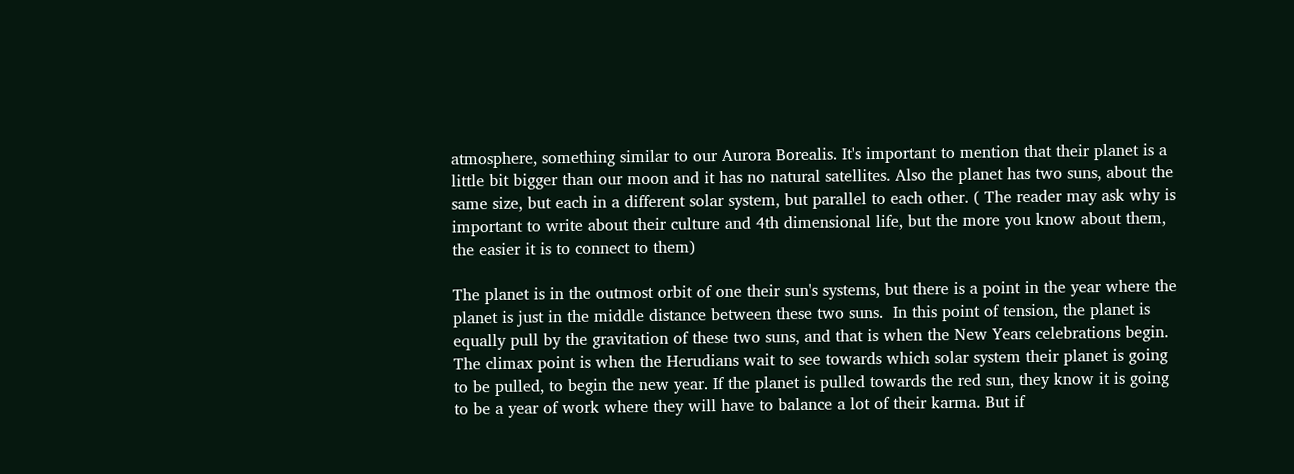atmosphere, something similar to our Aurora Borealis. It's important to mention that their planet is a little bit bigger than our moon and it has no natural satellites. Also the planet has two suns, about the same size, but each in a different solar system, but parallel to each other. ( The reader may ask why is important to write about their culture and 4th dimensional life, but the more you know about them, the easier it is to connect to them)

The planet is in the outmost orbit of one their sun's systems, but there is a point in the year where the planet is just in the middle distance between these two suns.  In this point of tension, the planet is equally pull by the gravitation of these two suns, and that is when the New Years celebrations begin.  The climax point is when the Herudians wait to see towards which solar system their planet is going to be pulled, to begin the new year. If the planet is pulled towards the red sun, they know it is going to be a year of work where they will have to balance a lot of their karma. But if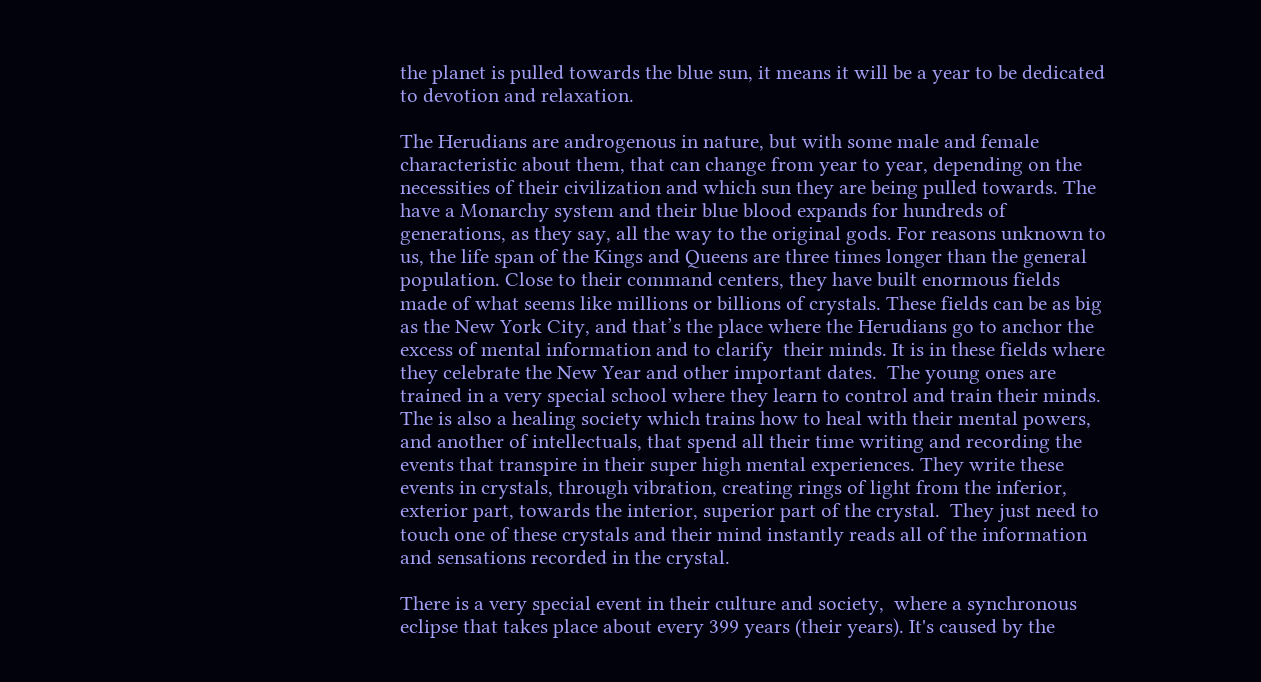the planet is pulled towards the blue sun, it means it will be a year to be dedicated to devotion and relaxation.

The Herudians are androgenous in nature, but with some male and female characteristic about them, that can change from year to year, depending on the necessities of their civilization and which sun they are being pulled towards. The have a Monarchy system and their blue blood expands for hundreds of generations, as they say, all the way to the original gods. For reasons unknown to us, the life span of the Kings and Queens are three times longer than the general population. Close to their command centers, they have built enormous fields made of what seems like millions or billions of crystals. These fields can be as big as the New York City, and that’s the place where the Herudians go to anchor the excess of mental information and to clarify  their minds. It is in these fields where they celebrate the New Year and other important dates.  The young ones are trained in a very special school where they learn to control and train their minds. The is also a healing society which trains how to heal with their mental powers, and another of intellectuals, that spend all their time writing and recording the events that transpire in their super high mental experiences. They write these events in crystals, through vibration, creating rings of light from the inferior, exterior part, towards the interior, superior part of the crystal.  They just need to touch one of these crystals and their mind instantly reads all of the information and sensations recorded in the crystal.

There is a very special event in their culture and society,  where a synchronous eclipse that takes place about every 399 years (their years). It's caused by the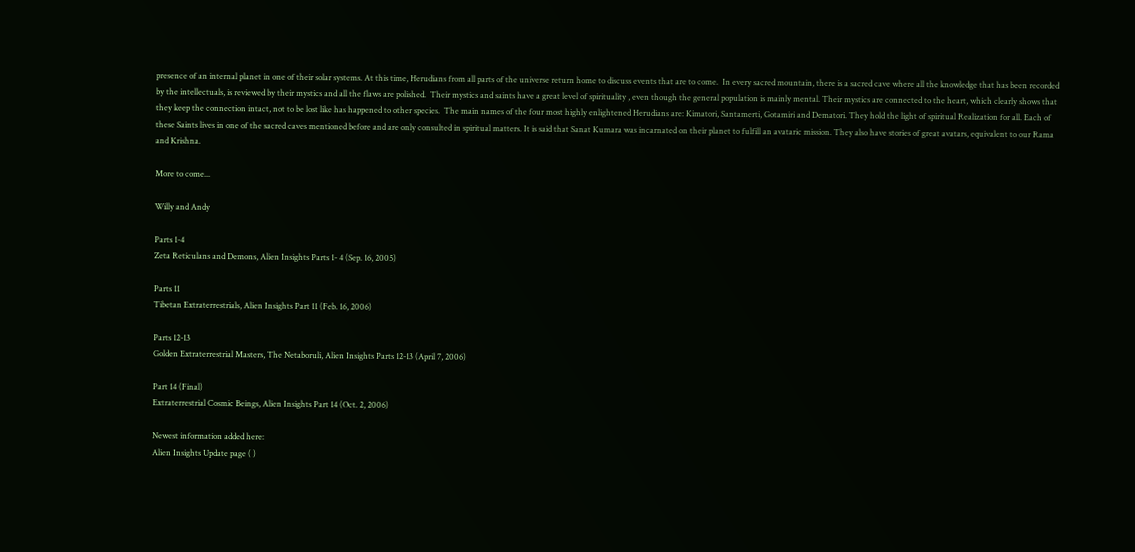presence of an internal planet in one of their solar systems. At this time, Herudians from all parts of the universe return home to discuss events that are to come.  In every sacred mountain, there is a sacred cave where all the knowledge that has been recorded by the intellectuals, is reviewed by their mystics and all the flaws are polished.  Their mystics and saints have a great level of spirituality , even though the general population is mainly mental. Their mystics are connected to the heart, which clearly shows that they keep the connection intact, not to be lost like has happened to other species.  The main names of the four most highly enlightened Herudians are: Kimatori, Santamerti, Gotamiri and Dematori. They hold the light of spiritual Realization for all. Each of these Saints lives in one of the sacred caves mentioned before and are only consulted in spiritual matters. It is said that Sanat Kumara was incarnated on their planet to fulfill an avataric mission. They also have stories of great avatars, equivalent to our Rama and Krishna.

More to come...

Willy and Andy

Parts 1-4
Zeta Reticulans and Demons, Alien Insights Parts 1- 4 (Sep. 16, 2005)

Parts 11
Tibetan Extraterrestrials, Alien Insights Part 11 (Feb. 16, 2006)

Parts 12-13
Golden Extraterrestrial Masters, The Netaboruli, Alien Insights Parts 12-13 (April 7, 2006)

Part 14 (Final)
Extraterrestrial Cosmic Beings, Alien Insights Part 14 (Oct. 2, 2006)

Newest information added here:
Alien Insights Update page ( )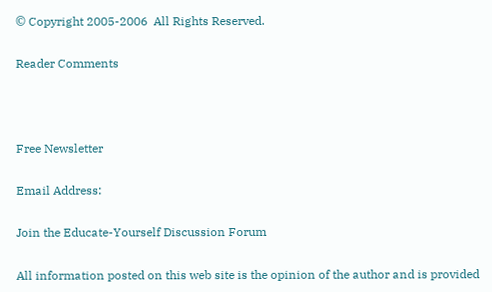© Copyright 2005-2006  All Rights Reserved.

Reader Comments



Free Newsletter

Email Address:

Join the Educate-Yourself Discussion Forum

All information posted on this web site is the opinion of the author and is provided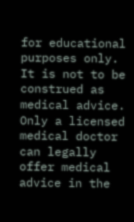for educational purposes only. It is not to be construed as medical advice. Only a licensed medical doctor can legally offer medical advice in the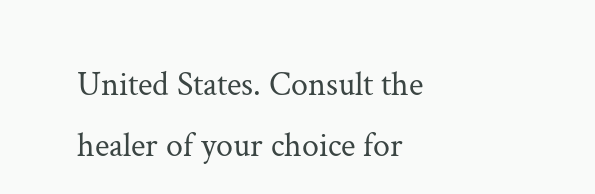United States. Consult the healer of your choice for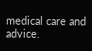medical care and advice.